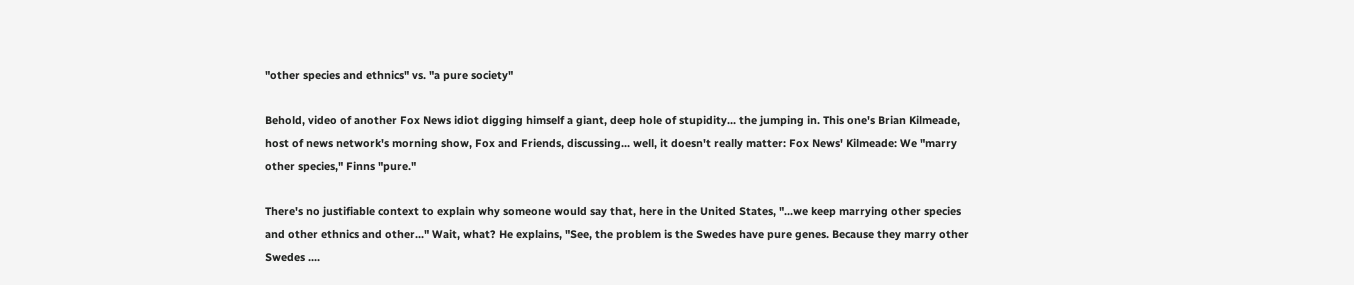"other species and ethnics" vs. "a pure society"

Behold, video of another Fox News idiot digging himself a giant, deep hole of stupidity... the jumping in. This one's Brian Kilmeade, host of news network's morning show, Fox and Friends, discussing... well, it doesn't really matter: Fox News' Kilmeade: We "marry other species," Finns "pure."

There's no justifiable context to explain why someone would say that, here in the United States, "...we keep marrying other species and other ethnics and other..." Wait, what? He explains, "See, the problem is the Swedes have pure genes. Because they marry other Swedes ....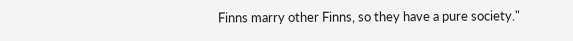Finns marry other Finns, so they have a pure society."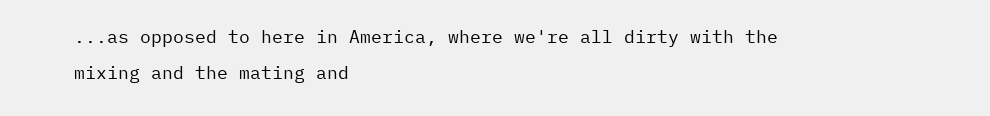...as opposed to here in America, where we're all dirty with the mixing and the mating and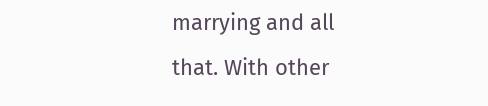marrying and all that. With other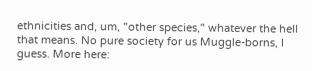ethnicities and, um, "other species," whatever the hell that means. No pure society for us Muggle-borns, I guess. More here: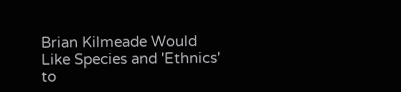Brian Kilmeade Would Like Species and 'Ethnics' to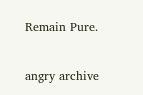Remain Pure.

angry archive